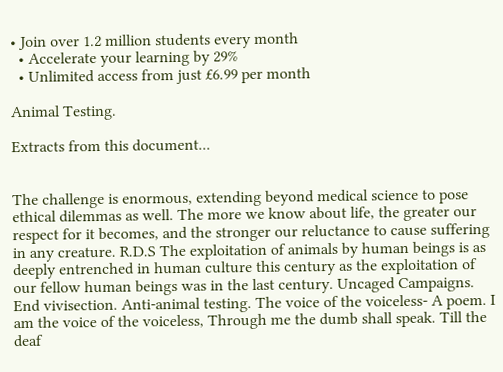• Join over 1.2 million students every month
  • Accelerate your learning by 29%
  • Unlimited access from just £6.99 per month

Animal Testing.

Extracts from this document...


The challenge is enormous, extending beyond medical science to pose ethical dilemmas as well. The more we know about life, the greater our respect for it becomes, and the stronger our reluctance to cause suffering in any creature. R.D.S The exploitation of animals by human beings is as deeply entrenched in human culture this century as the exploitation of our fellow human beings was in the last century. Uncaged Campaigns. End vivisection. Anti-animal testing. The voice of the voiceless- A poem. I am the voice of the voiceless, Through me the dumb shall speak. Till the deaf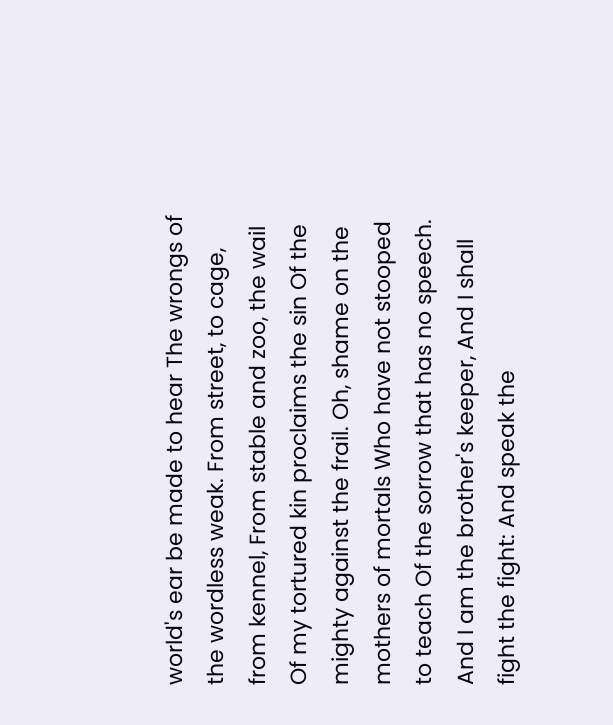world's ear be made to hear The wrongs of the wordless weak. From street, to cage, from kennel, From stable and zoo, the wail Of my tortured kin proclaims the sin Of the mighty against the frail. Oh, shame on the mothers of mortals Who have not stooped to teach Of the sorrow that has no speech. And I am the brother's keeper, And I shall fight the fight: And speak the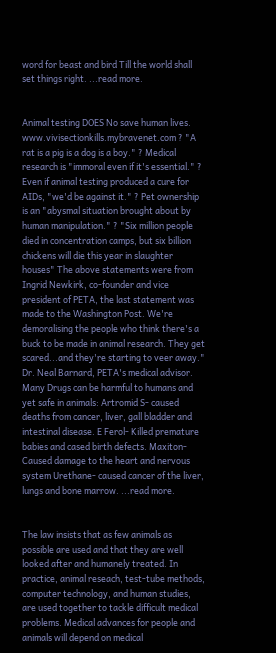word for beast and bird Till the world shall set things right. ...read more.


Animal testing DOES No save human lives. www.vivisectionkills.mybravenet.com ? "A rat is a pig is a dog is a boy." ? Medical research is "immoral even if it's essential." ? Even if animal testing produced a cure for AIDs, "we'd be against it." ? Pet ownership is an "abysmal situation brought about by human manipulation." ? "Six million people died in concentration camps, but six billion chickens will die this year in slaughter houses" The above statements were from Ingrid Newkirk, co-founder and vice president of PETA, the last statement was made to the Washington Post. We're demoralising the people who think there's a buck to be made in animal research. They get scared...and they're starting to veer away." Dr. Neal Barnard, PETA's medical advisor. Many Drugs can be harmful to humans and yet safe in animals: Artromid S- caused deaths from cancer, liver, gall bladder and intestinal disease. E Ferol- Killed premature babies and cased birth defects. Maxiton- Caused damage to the heart and nervous system Urethane- caused cancer of the liver, lungs and bone marrow. ...read more.


The law insists that as few animals as possible are used and that they are well looked after and humanely treated. In practice, animal reseach, test-tube methods, computer technology, and human studies, are used together to tackle difficult medical problems. Medical advances for people and animals will depend on medical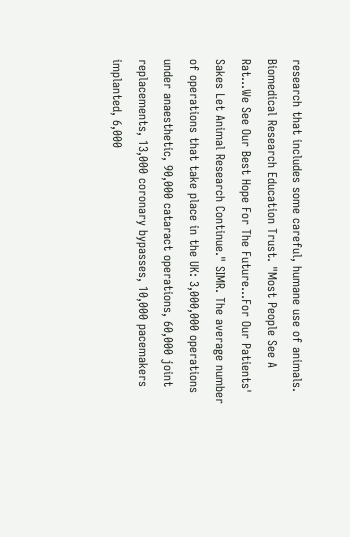research that includes some careful, humane use of animals. Biomedical Research Education Trust. "Most People See A Rat...We See Our Best Hope For The Future...For Our Patients' Sakes Let Animal Research Continue." SIMR. The average number of operations that take place in the UK: 3,000,000 operations under anaesthetic, 90,000 cataract operations, 60,000 joint replacements, 13,000 coronary bypasses, 10,000 pacemakers implanted, 6,000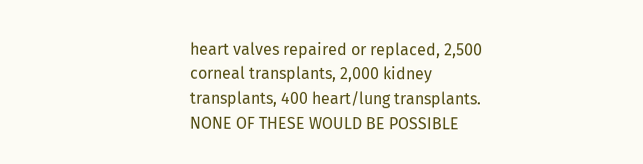heart valves repaired or replaced, 2,500 corneal transplants, 2,000 kidney transplants, 400 heart/lung transplants. NONE OF THESE WOULD BE POSSIBLE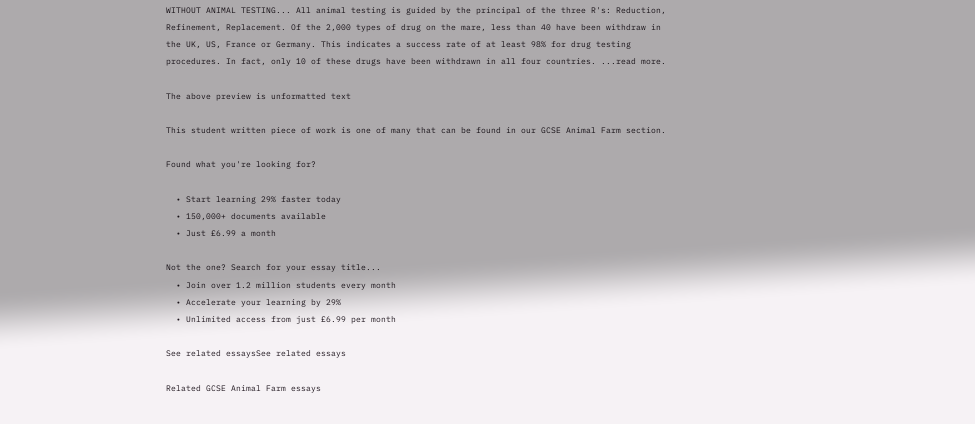WITHOUT ANIMAL TESTING... All animal testing is guided by the principal of the three R's: Reduction, Refinement, Replacement. Of the 2,000 types of drug on the mare, less than 40 have been withdraw in the UK, US, France or Germany. This indicates a success rate of at least 98% for drug testing procedures. In fact, only 10 of these drugs have been withdrawn in all four countries. ...read more.

The above preview is unformatted text

This student written piece of work is one of many that can be found in our GCSE Animal Farm section.

Found what you're looking for?

  • Start learning 29% faster today
  • 150,000+ documents available
  • Just £6.99 a month

Not the one? Search for your essay title...
  • Join over 1.2 million students every month
  • Accelerate your learning by 29%
  • Unlimited access from just £6.99 per month

See related essaysSee related essays

Related GCSE Animal Farm essays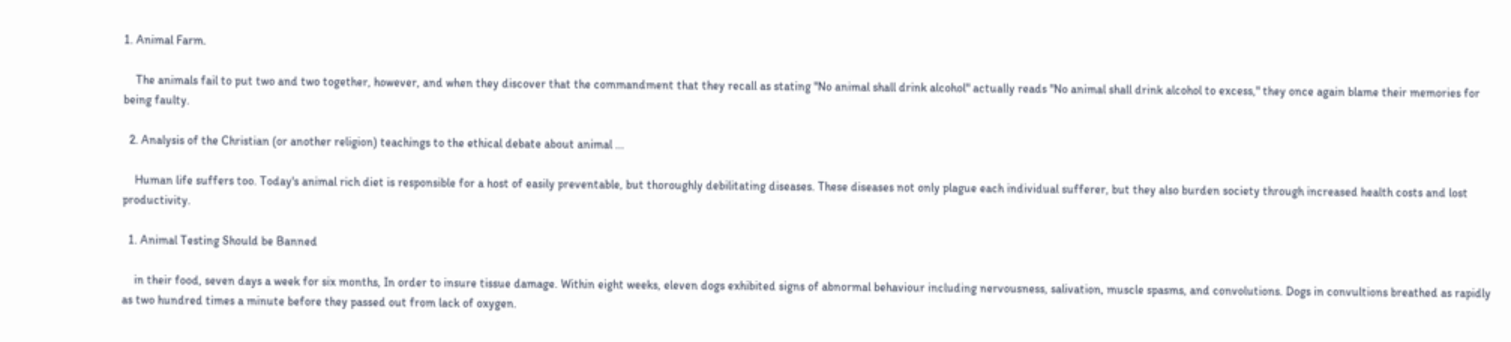1. Animal Farm.

    The animals fail to put two and two together, however, and when they discover that the commandment that they recall as stating "No animal shall drink alcohol" actually reads "No animal shall drink alcohol to excess," they once again blame their memories for being faulty.

  2. Analysis of the Christian (or another religion) teachings to the ethical debate about animal ...

    Human life suffers too. Today's animal rich diet is responsible for a host of easily preventable, but thoroughly debilitating diseases. These diseases not only plague each individual sufferer, but they also burden society through increased health costs and lost productivity.

  1. Animal Testing Should be Banned

    in their food, seven days a week for six months, In order to insure tissue damage. Within eight weeks, eleven dogs exhibited signs of abnormal behaviour including nervousness, salivation, muscle spasms, and convolutions. Dogs in convultions breathed as rapidly as two hundred times a minute before they passed out from lack of oxygen.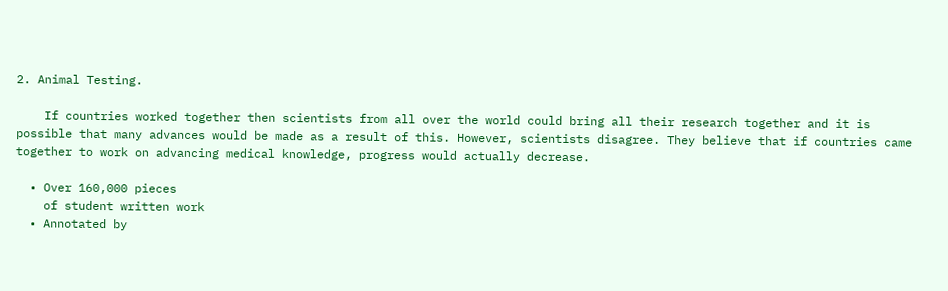2. Animal Testing.

    If countries worked together then scientists from all over the world could bring all their research together and it is possible that many advances would be made as a result of this. However, scientists disagree. They believe that if countries came together to work on advancing medical knowledge, progress would actually decrease.

  • Over 160,000 pieces
    of student written work
  • Annotated by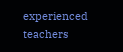experienced teachers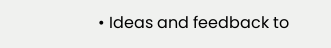• Ideas and feedback to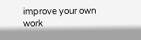improve your own work